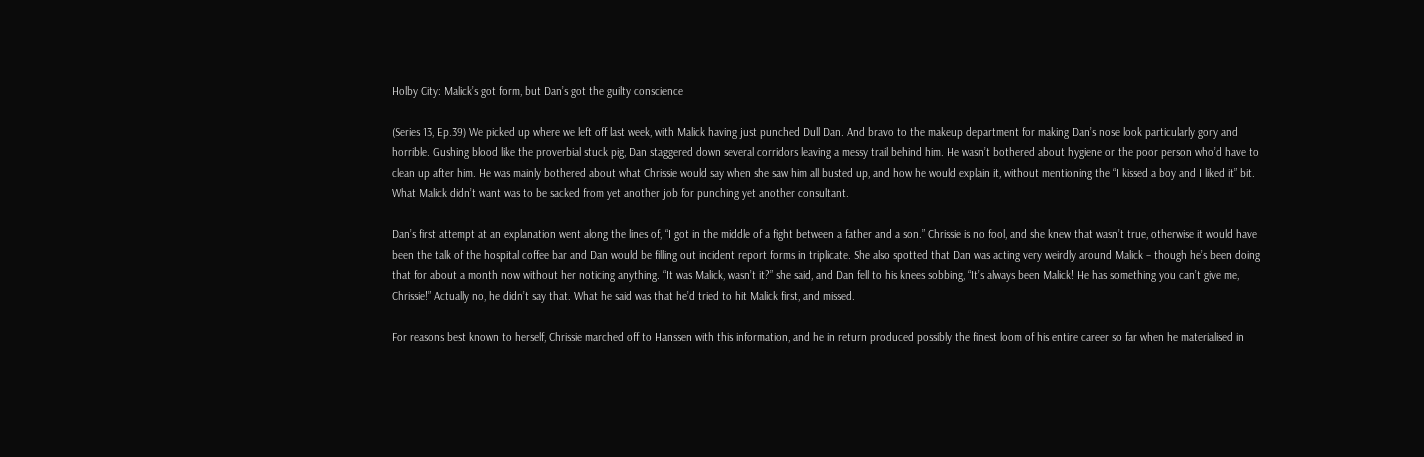Holby City: Malick’s got form, but Dan’s got the guilty conscience

(Series 13, Ep.39) We picked up where we left off last week, with Malick having just punched Dull Dan. And bravo to the makeup department for making Dan’s nose look particularly gory and horrible. Gushing blood like the proverbial stuck pig, Dan staggered down several corridors leaving a messy trail behind him. He wasn’t bothered about hygiene or the poor person who’d have to clean up after him. He was mainly bothered about what Chrissie would say when she saw him all busted up, and how he would explain it, without mentioning the “I kissed a boy and I liked it” bit. What Malick didn’t want was to be sacked from yet another job for punching yet another consultant.

Dan’s first attempt at an explanation went along the lines of, “I got in the middle of a fight between a father and a son.” Chrissie is no fool, and she knew that wasn’t true, otherwise it would have been the talk of the hospital coffee bar and Dan would be filling out incident report forms in triplicate. She also spotted that Dan was acting very weirdly around Malick – though he’s been doing that for about a month now without her noticing anything. “It was Malick, wasn’t it?” she said, and Dan fell to his knees sobbing, “It’s always been Malick! He has something you can’t give me, Chrissie!” Actually no, he didn’t say that. What he said was that he’d tried to hit Malick first, and missed.

For reasons best known to herself, Chrissie marched off to Hanssen with this information, and he in return produced possibly the finest loom of his entire career so far when he materialised in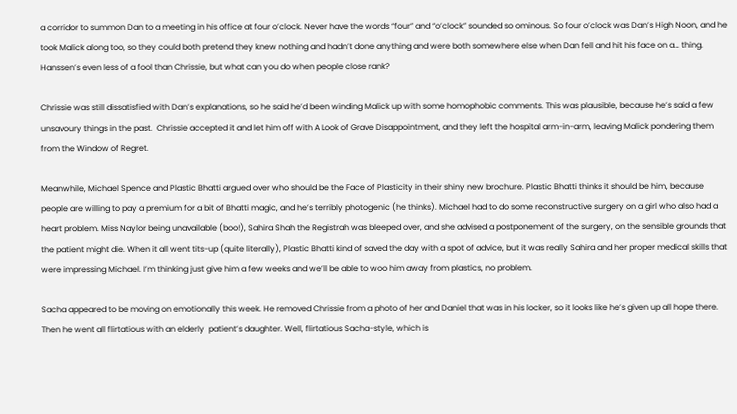a corridor to summon Dan to a meeting in his office at four o’clock. Never have the words “four” and “o’clock” sounded so ominous. So four o’clock was Dan’s High Noon, and he took Malick along too, so they could both pretend they knew nothing and hadn’t done anything and were both somewhere else when Dan fell and hit his face on a… thing. Hanssen’s even less of a fool than Chrissie, but what can you do when people close rank?

Chrissie was still dissatisfied with Dan’s explanations, so he said he’d been winding Malick up with some homophobic comments. This was plausible, because he’s said a few unsavoury things in the past.  Chrissie accepted it and let him off with A Look of Grave Disappointment, and they left the hospital arm-in-arm, leaving Malick pondering them from the Window of Regret.

Meanwhile, Michael Spence and Plastic Bhatti argued over who should be the Face of Plasticity in their shiny new brochure. Plastic Bhatti thinks it should be him, because people are willing to pay a premium for a bit of Bhatti magic, and he’s terribly photogenic (he thinks). Michael had to do some reconstructive surgery on a girl who also had a heart problem. Miss Naylor being unavailable (boo!), Sahira Shah the Registrah was bleeped over, and she advised a postponement of the surgery, on the sensible grounds that the patient might die. When it all went tits-up (quite literally), Plastic Bhatti kind of saved the day with a spot of advice, but it was really Sahira and her proper medical skills that were impressing Michael. I’m thinking just give him a few weeks and we’ll be able to woo him away from plastics, no problem.

Sacha appeared to be moving on emotionally this week. He removed Chrissie from a photo of her and Daniel that was in his locker, so it looks like he’s given up all hope there. Then he went all flirtatious with an elderly  patient’s daughter. Well, flirtatious Sacha-style, which is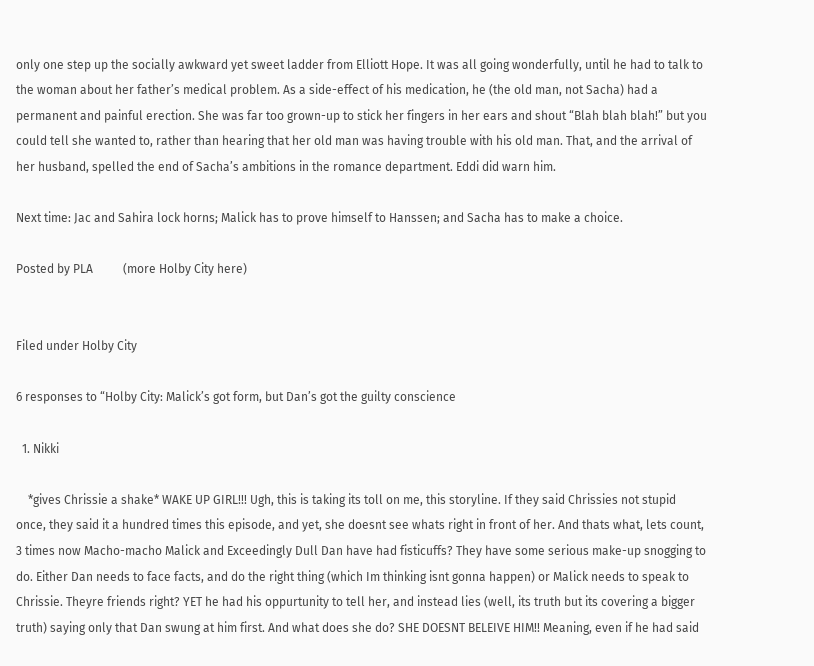only one step up the socially awkward yet sweet ladder from Elliott Hope. It was all going wonderfully, until he had to talk to the woman about her father’s medical problem. As a side-effect of his medication, he (the old man, not Sacha) had a permanent and painful erection. She was far too grown-up to stick her fingers in her ears and shout “Blah blah blah!” but you could tell she wanted to, rather than hearing that her old man was having trouble with his old man. That, and the arrival of her husband, spelled the end of Sacha’s ambitions in the romance department. Eddi did warn him.

Next time: Jac and Sahira lock horns; Malick has to prove himself to Hanssen; and Sacha has to make a choice.

Posted by PLA          (more Holby City here)


Filed under Holby City

6 responses to “Holby City: Malick’s got form, but Dan’s got the guilty conscience

  1. Nikki

    *gives Chrissie a shake* WAKE UP GIRL!!! Ugh, this is taking its toll on me, this storyline. If they said Chrissies not stupid once, they said it a hundred times this episode, and yet, she doesnt see whats right in front of her. And thats what, lets count, 3 times now Macho-macho Malick and Exceedingly Dull Dan have had fisticuffs? They have some serious make-up snogging to do. Either Dan needs to face facts, and do the right thing (which Im thinking isnt gonna happen) or Malick needs to speak to Chrissie. Theyre friends right? YET he had his oppurtunity to tell her, and instead lies (well, its truth but its covering a bigger truth) saying only that Dan swung at him first. And what does she do? SHE DOESNT BELEIVE HIM!! Meaning, even if he had said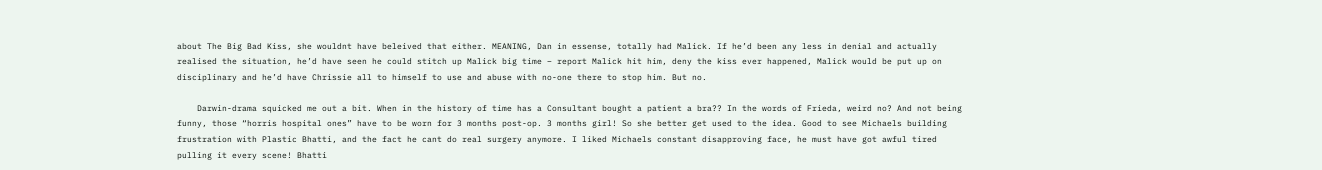about The Big Bad Kiss, she wouldnt have beleived that either. MEANING, Dan in essense, totally had Malick. If he’d been any less in denial and actually realised the situation, he’d have seen he could stitch up Malick big time – report Malick hit him, deny the kiss ever happened, Malick would be put up on disciplinary and he’d have Chrissie all to himself to use and abuse with no-one there to stop him. But no.

    Darwin-drama squicked me out a bit. When in the history of time has a Consultant bought a patient a bra?? In the words of Frieda, weird no? And not being funny, those “horris hospital ones” have to be worn for 3 months post-op. 3 months girl! So she better get used to the idea. Good to see Michaels building frustration with Plastic Bhatti, and the fact he cant do real surgery anymore. I liked Michaels constant disapproving face, he must have got awful tired pulling it every scene! Bhatti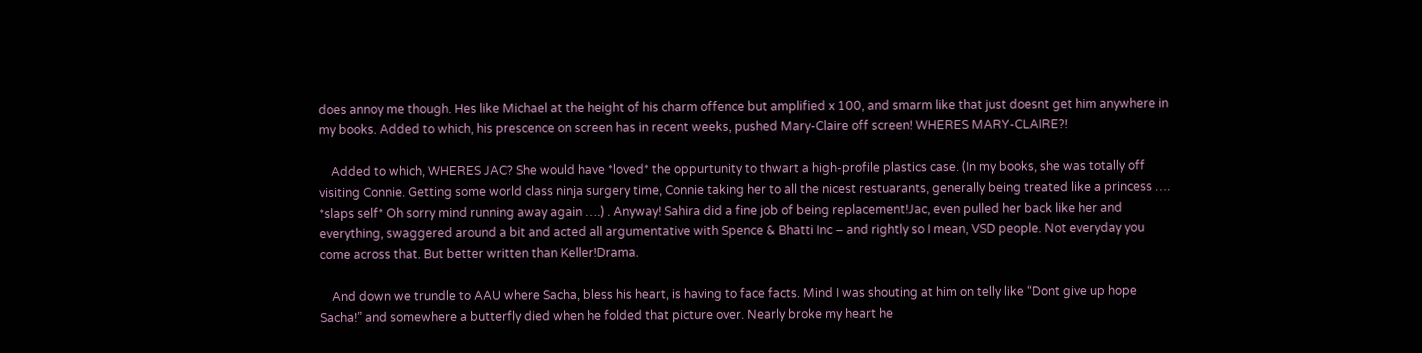does annoy me though. Hes like Michael at the height of his charm offence but amplified x 100, and smarm like that just doesnt get him anywhere in my books. Added to which, his prescence on screen has in recent weeks, pushed Mary-Claire off screen! WHERES MARY-CLAIRE?!

    Added to which, WHERES JAC? She would have *loved* the oppurtunity to thwart a high-profile plastics case. (In my books, she was totally off visiting Connie. Getting some world class ninja surgery time, Connie taking her to all the nicest restuarants, generally being treated like a princess …. *slaps self* Oh sorry mind running away again ….) . Anyway! Sahira did a fine job of being replacement!Jac, even pulled her back like her and everything, swaggered around a bit and acted all argumentative with Spence & Bhatti Inc – and rightly so I mean, VSD people. Not everyday you come across that. But better written than Keller!Drama.

    And down we trundle to AAU where Sacha, bless his heart, is having to face facts. Mind I was shouting at him on telly like “Dont give up hope Sacha!” and somewhere a butterfly died when he folded that picture over. Nearly broke my heart he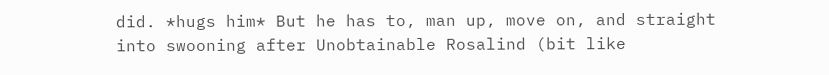did. *hugs him* But he has to, man up, move on, and straight into swooning after Unobtainable Rosalind (bit like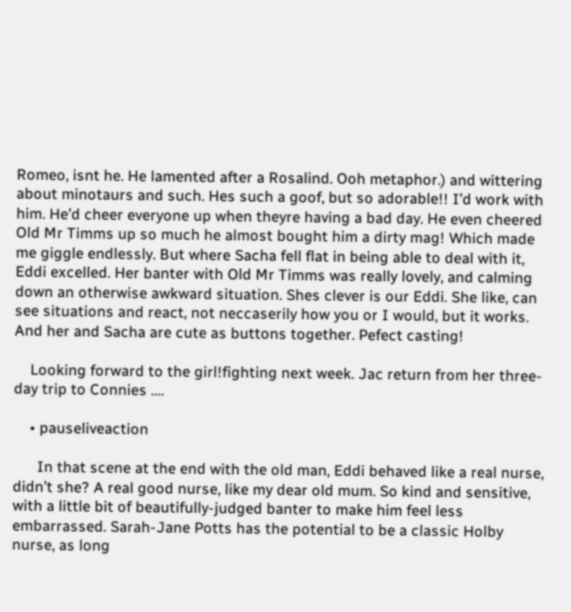Romeo, isnt he. He lamented after a Rosalind. Ooh metaphor.) and wittering about minotaurs and such. Hes such a goof, but so adorable!! I’d work with him. He’d cheer everyone up when theyre having a bad day. He even cheered Old Mr Timms up so much he almost bought him a dirty mag! Which made me giggle endlessly. But where Sacha fell flat in being able to deal with it, Eddi excelled. Her banter with Old Mr Timms was really lovely, and calming down an otherwise awkward situation. Shes clever is our Eddi. She like, can see situations and react, not neccaserily how you or I would, but it works. And her and Sacha are cute as buttons together. Pefect casting!

    Looking forward to the girl!fighting next week. Jac return from her three-day trip to Connies ….

    • pauseliveaction

      In that scene at the end with the old man, Eddi behaved like a real nurse, didn’t she? A real good nurse, like my dear old mum. So kind and sensitive, with a little bit of beautifully-judged banter to make him feel less embarrassed. Sarah-Jane Potts has the potential to be a classic Holby nurse, as long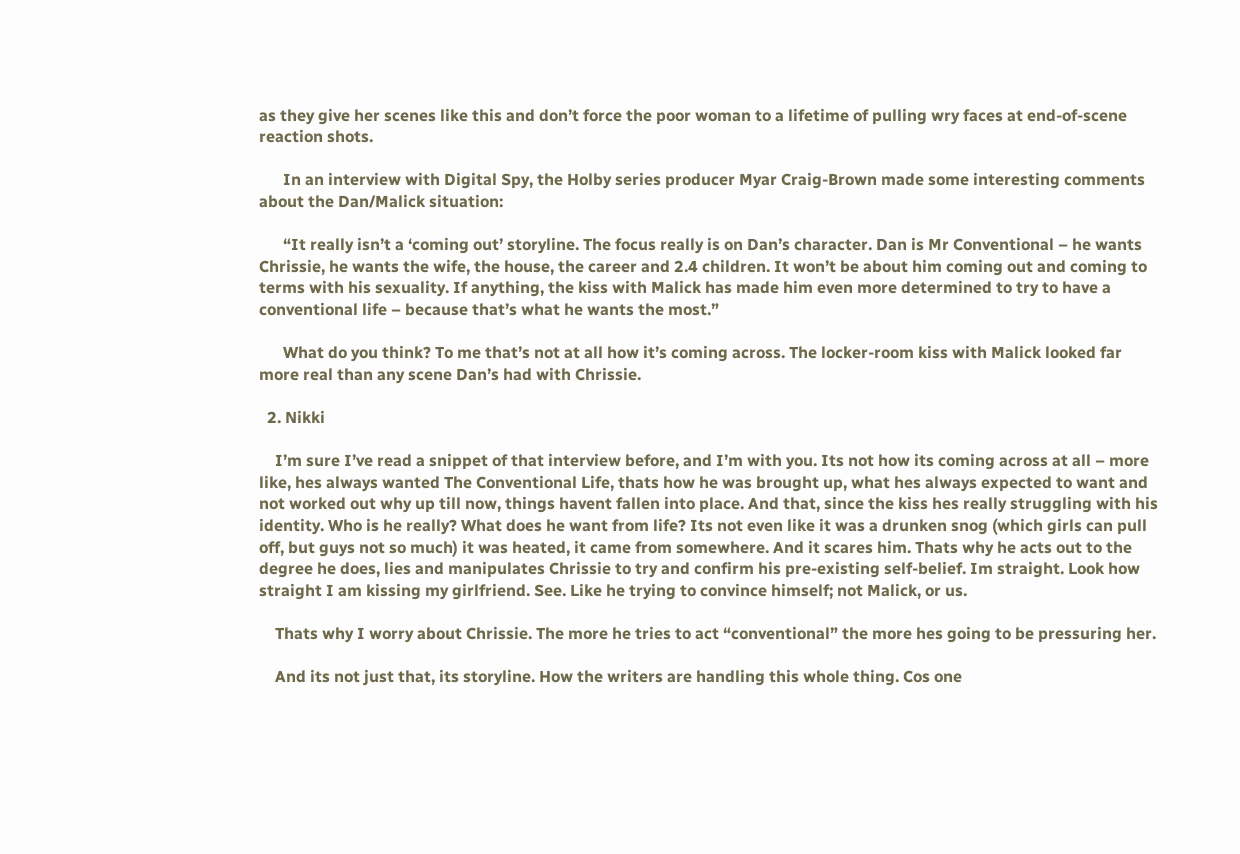as they give her scenes like this and don’t force the poor woman to a lifetime of pulling wry faces at end-of-scene reaction shots.

      In an interview with Digital Spy, the Holby series producer Myar Craig-Brown made some interesting comments about the Dan/Malick situation:

      “It really isn’t a ‘coming out’ storyline. The focus really is on Dan’s character. Dan is Mr Conventional – he wants Chrissie, he wants the wife, the house, the career and 2.4 children. It won’t be about him coming out and coming to terms with his sexuality. If anything, the kiss with Malick has made him even more determined to try to have a conventional life – because that’s what he wants the most.”

      What do you think? To me that’s not at all how it’s coming across. The locker-room kiss with Malick looked far more real than any scene Dan’s had with Chrissie.

  2. Nikki

    I’m sure I’ve read a snippet of that interview before, and I’m with you. Its not how its coming across at all – more like, hes always wanted The Conventional Life, thats how he was brought up, what hes always expected to want and not worked out why up till now, things havent fallen into place. And that, since the kiss hes really struggling with his identity. Who is he really? What does he want from life? Its not even like it was a drunken snog (which girls can pull off, but guys not so much) it was heated, it came from somewhere. And it scares him. Thats why he acts out to the degree he does, lies and manipulates Chrissie to try and confirm his pre-existing self-belief. Im straight. Look how straight I am kissing my girlfriend. See. Like he trying to convince himself; not Malick, or us.

    Thats why I worry about Chrissie. The more he tries to act “conventional” the more hes going to be pressuring her.

    And its not just that, its storyline. How the writers are handling this whole thing. Cos one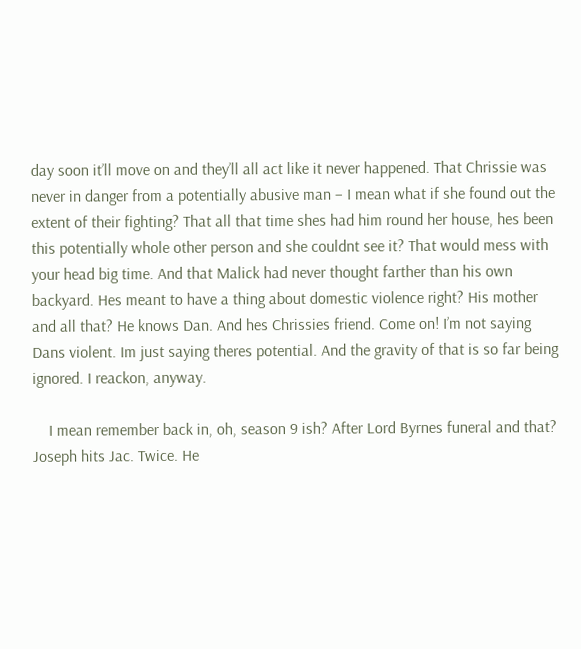day soon it’ll move on and they’ll all act like it never happened. That Chrissie was never in danger from a potentially abusive man – I mean what if she found out the extent of their fighting? That all that time shes had him round her house, hes been this potentially whole other person and she couldnt see it? That would mess with your head big time. And that Malick had never thought farther than his own backyard. Hes meant to have a thing about domestic violence right? His mother and all that? He knows Dan. And hes Chrissies friend. Come on! I’m not saying Dans violent. Im just saying theres potential. And the gravity of that is so far being ignored. I reackon, anyway.

    I mean remember back in, oh, season 9 ish? After Lord Byrnes funeral and that? Joseph hits Jac. Twice. He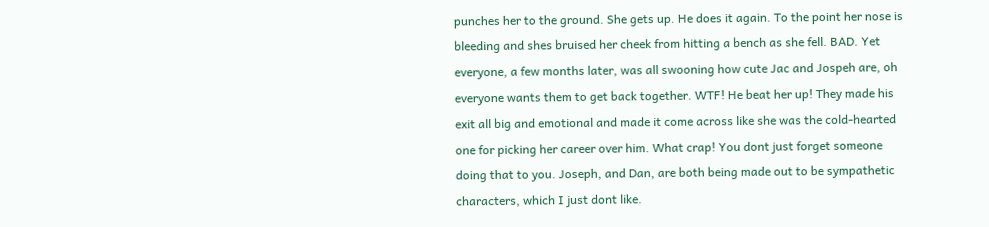punches her to the ground. She gets up. He does it again. To the point her nose is bleeding and shes bruised her cheek from hitting a bench as she fell. BAD. Yet everyone, a few months later, was all swooning how cute Jac and Jospeh are, oh everyone wants them to get back together. WTF! He beat her up! They made his exit all big and emotional and made it come across like she was the cold-hearted one for picking her career over him. What crap! You dont just forget someone doing that to you. Joseph, and Dan, are both being made out to be sympathetic characters, which I just dont like.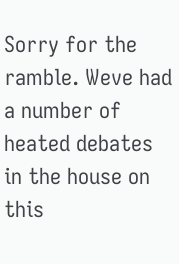Sorry for the ramble. Weve had a number of heated debates in the house on this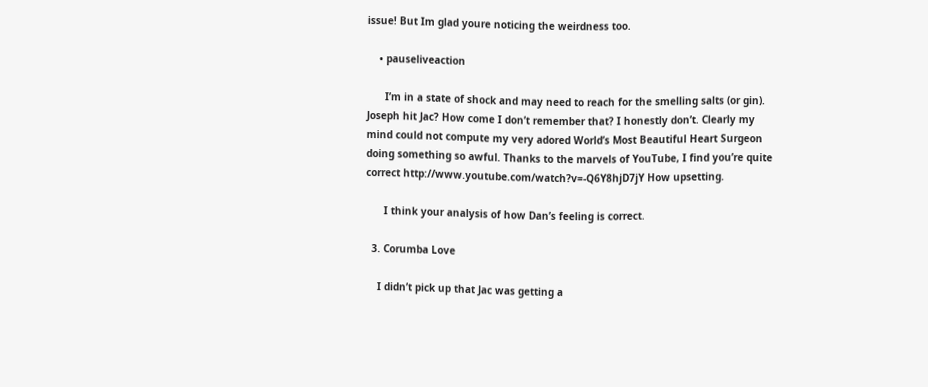issue! But Im glad youre noticing the weirdness too.

    • pauseliveaction

      I’m in a state of shock and may need to reach for the smelling salts (or gin). Joseph hit Jac? How come I don’t remember that? I honestly don’t. Clearly my mind could not compute my very adored World’s Most Beautiful Heart Surgeon doing something so awful. Thanks to the marvels of YouTube, I find you’re quite correct http://www.youtube.com/watch?v=-Q6Y8hjD7jY How upsetting.

      I think your analysis of how Dan’s feeling is correct.

  3. Corumba Love

    I didn’t pick up that Jac was getting a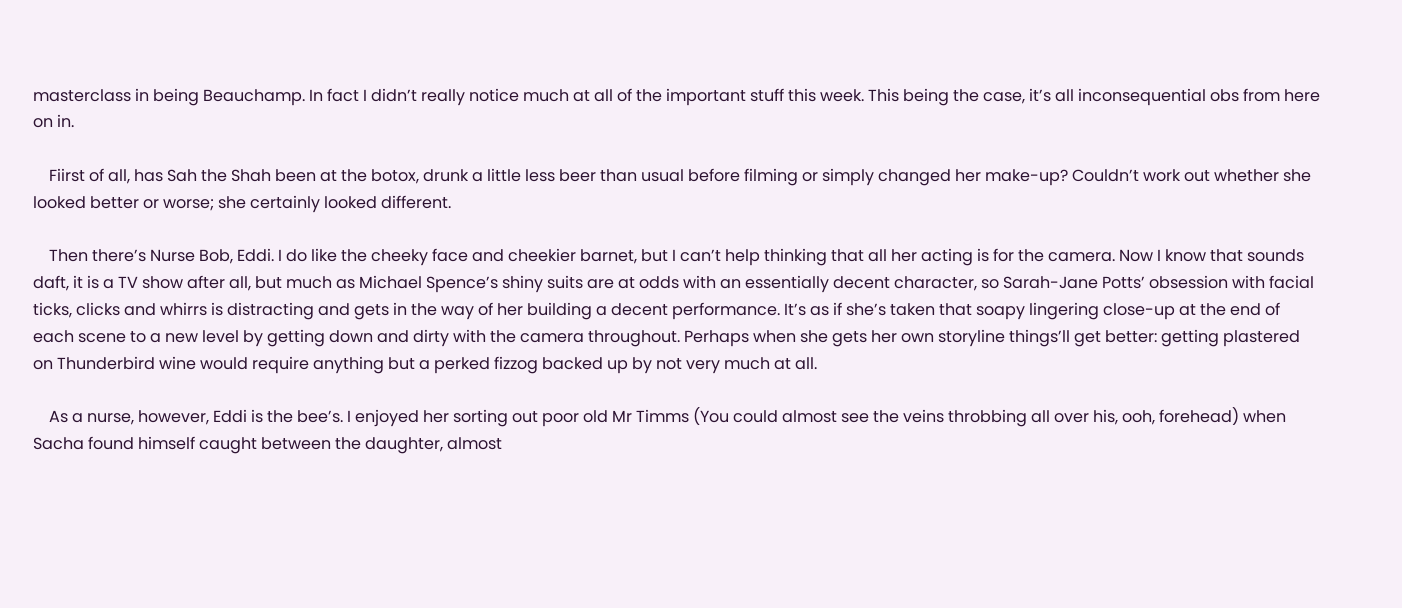masterclass in being Beauchamp. In fact I didn’t really notice much at all of the important stuff this week. This being the case, it’s all inconsequential obs from here on in.

    Fiirst of all, has Sah the Shah been at the botox, drunk a little less beer than usual before filming or simply changed her make-up? Couldn’t work out whether she looked better or worse; she certainly looked different.

    Then there’s Nurse Bob, Eddi. I do like the cheeky face and cheekier barnet, but I can’t help thinking that all her acting is for the camera. Now I know that sounds daft, it is a TV show after all, but much as Michael Spence’s shiny suits are at odds with an essentially decent character, so Sarah-Jane Potts’ obsession with facial ticks, clicks and whirrs is distracting and gets in the way of her building a decent performance. It’s as if she’s taken that soapy lingering close-up at the end of each scene to a new level by getting down and dirty with the camera throughout. Perhaps when she gets her own storyline things’ll get better: getting plastered on Thunderbird wine would require anything but a perked fizzog backed up by not very much at all.

    As a nurse, however, Eddi is the bee’s. I enjoyed her sorting out poor old Mr Timms (You could almost see the veins throbbing all over his, ooh, forehead) when Sacha found himself caught between the daughter, almost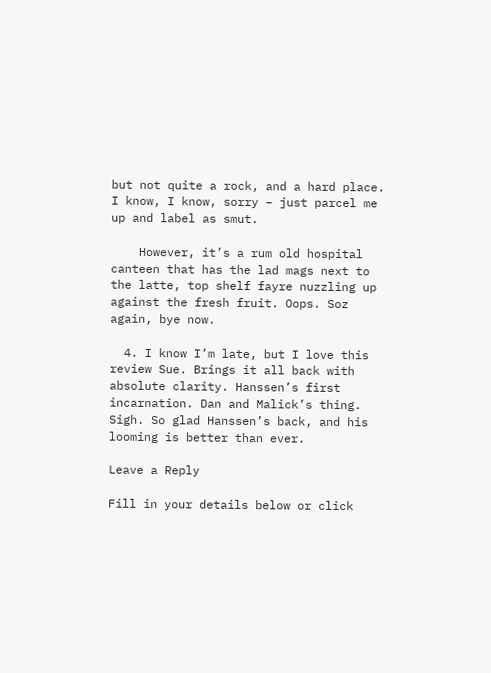but not quite a rock, and a hard place. I know, I know, sorry – just parcel me up and label as smut.

    However, it’s a rum old hospital canteen that has the lad mags next to the latte, top shelf fayre nuzzling up against the fresh fruit. Oops. Soz again, bye now.

  4. I know I’m late, but I love this review Sue. Brings it all back with absolute clarity. Hanssen’s first incarnation. Dan and Malick’s thing. Sigh. So glad Hanssen’s back, and his looming is better than ever.

Leave a Reply

Fill in your details below or click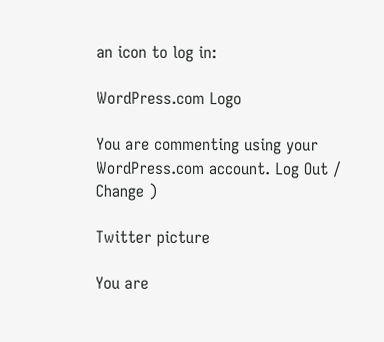an icon to log in:

WordPress.com Logo

You are commenting using your WordPress.com account. Log Out / Change )

Twitter picture

You are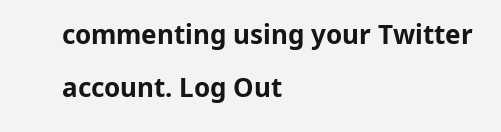commenting using your Twitter account. Log Out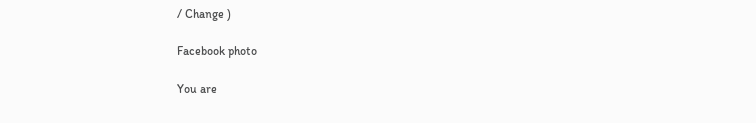/ Change )

Facebook photo

You are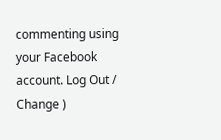commenting using your Facebook account. Log Out / Change )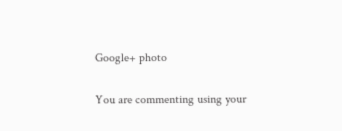Google+ photo

You are commenting using your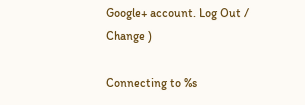Google+ account. Log Out / Change )

Connecting to %s